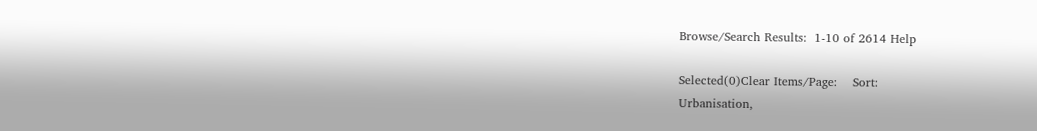Browse/Search Results:  1-10 of 2614 Help

Selected(0)Clear Items/Page:    Sort:
Urbanisation,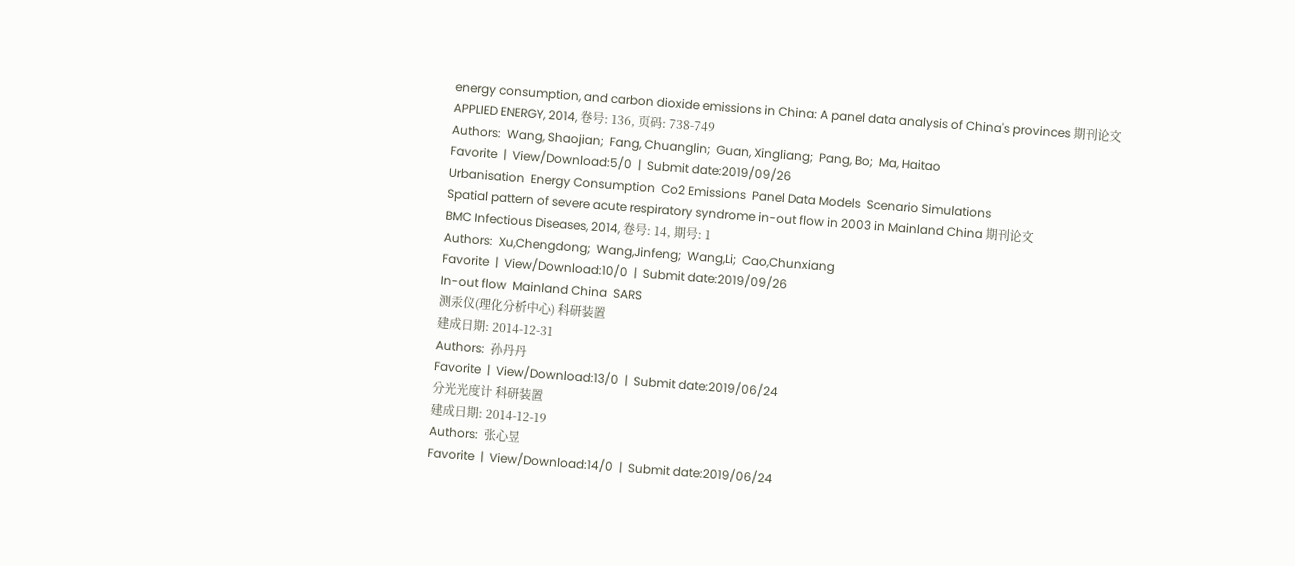energy consumption, and carbon dioxide emissions in China: A panel data analysis of China's provinces 期刊论文
APPLIED ENERGY, 2014, 卷号: 136, 页码: 738-749
Authors:  Wang, Shaojian;  Fang, Chuanglin;  Guan, Xingliang;  Pang, Bo;  Ma, Haitao
Favorite  |  View/Download:5/0  |  Submit date:2019/09/26
Urbanisation  Energy Consumption  Co2 Emissions  Panel Data Models  Scenario Simulations
Spatial pattern of severe acute respiratory syndrome in-out flow in 2003 in Mainland China 期刊论文
BMC Infectious Diseases, 2014, 卷号: 14, 期号: 1
Authors:  Xu,Chengdong;  Wang,Jinfeng;  Wang,Li;  Cao,Chunxiang
Favorite  |  View/Download:10/0  |  Submit date:2019/09/26
In-out flow  Mainland China  SARS
测汞仪(理化分析中心) 科研装置
建成日期: 2014-12-31
Authors:  孙丹丹
Favorite  |  View/Download:13/0  |  Submit date:2019/06/24
分光光度计 科研装置
建成日期: 2014-12-19
Authors:  张心昱
Favorite  |  View/Download:14/0  |  Submit date:2019/06/24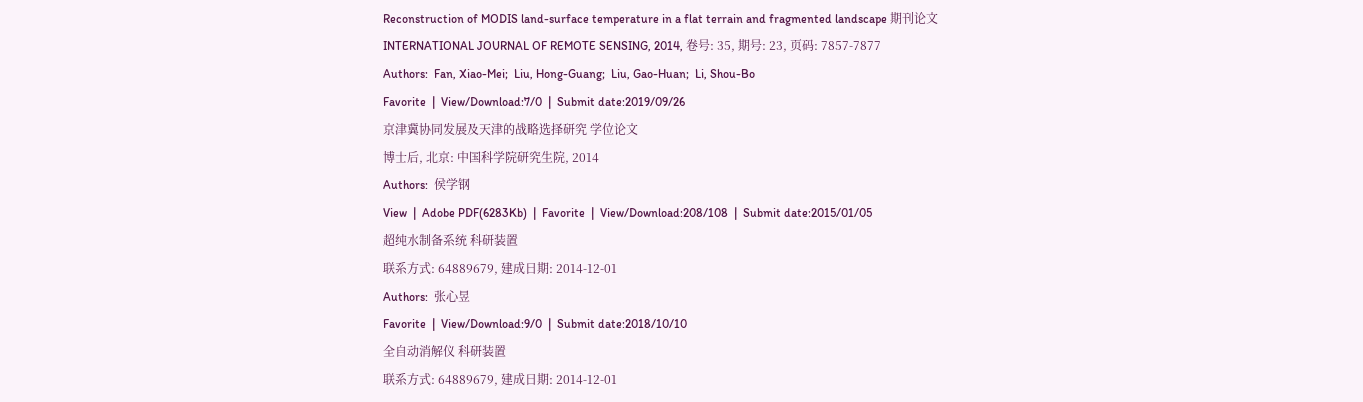Reconstruction of MODIS land-surface temperature in a flat terrain and fragmented landscape 期刊论文
INTERNATIONAL JOURNAL OF REMOTE SENSING, 2014, 卷号: 35, 期号: 23, 页码: 7857-7877
Authors:  Fan, Xiao-Mei;  Liu, Hong-Guang;  Liu, Gao-Huan;  Li, Shou-Bo
Favorite  |  View/Download:7/0  |  Submit date:2019/09/26
京津冀协同发展及天津的战略选择研究 学位论文
博士后, 北京: 中国科学院研究生院, 2014
Authors:  侯学钢
View  |  Adobe PDF(6283Kb)  |  Favorite  |  View/Download:208/108  |  Submit date:2015/01/05
超纯水制备系统 科研装置
联系方式: 64889679, 建成日期: 2014-12-01
Authors:  张心昱
Favorite  |  View/Download:9/0  |  Submit date:2018/10/10
全自动消解仪 科研装置
联系方式: 64889679, 建成日期: 2014-12-01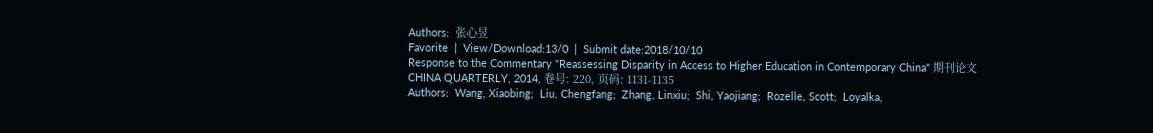Authors:  张心昱
Favorite  |  View/Download:13/0  |  Submit date:2018/10/10
Response to the Commentary "Reassessing Disparity in Access to Higher Education in Contemporary China" 期刊论文
CHINA QUARTERLY, 2014, 卷号: 220, 页码: 1131-1135
Authors:  Wang, Xiaobing;  Liu, Chengfang;  Zhang, Linxiu;  Shi, Yaojiang;  Rozelle, Scott;  Loyalka,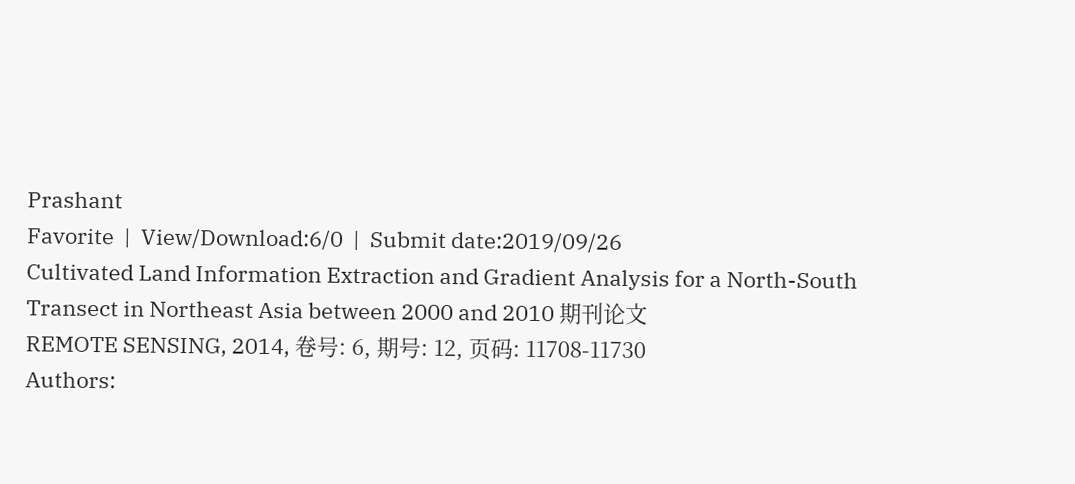Prashant
Favorite  |  View/Download:6/0  |  Submit date:2019/09/26
Cultivated Land Information Extraction and Gradient Analysis for a North-South Transect in Northeast Asia between 2000 and 2010 期刊论文
REMOTE SENSING, 2014, 卷号: 6, 期号: 12, 页码: 11708-11730
Authors: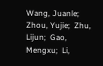Wang, Juanle;  Zhou, Yujie;  Zhu, Lijun;  Gao, Mengxu;  Li,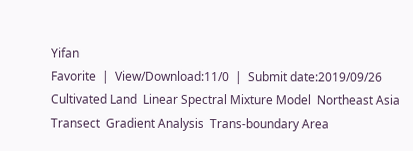Yifan
Favorite  |  View/Download:11/0  |  Submit date:2019/09/26
Cultivated Land  Linear Spectral Mixture Model  Northeast Asia  Transect  Gradient Analysis  Trans-boundary Area